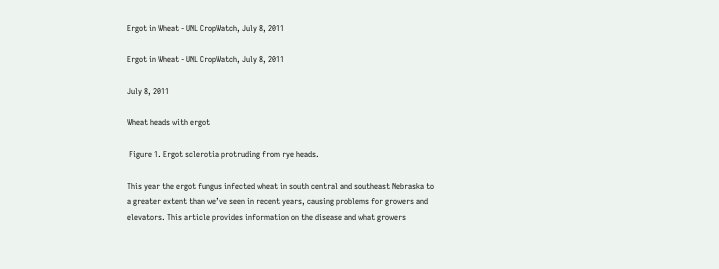Ergot in Wheat - UNL CropWatch, July 8, 2011

Ergot in Wheat - UNL CropWatch, July 8, 2011

July 8, 2011

Wheat heads with ergot

 Figure 1. Ergot sclerotia protruding from rye heads.

This year the ergot fungus infected wheat in south central and southeast Nebraska to a greater extent than we’ve seen in recent years, causing problems for growers and elevators. This article provides information on the disease and what growers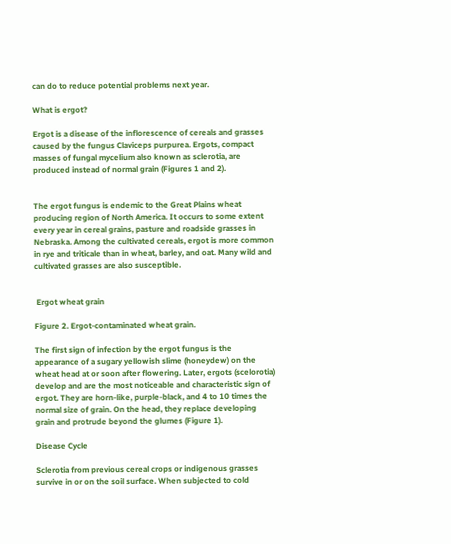can do to reduce potential problems next year.

What is ergot?

Ergot is a disease of the inflorescence of cereals and grasses caused by the fungus Claviceps purpurea. Ergots, compact masses of fungal mycelium also known as sclerotia, are produced instead of normal grain (Figures 1 and 2).


The ergot fungus is endemic to the Great Plains wheat producing region of North America. It occurs to some extent every year in cereal grains, pasture and roadside grasses in Nebraska. Among the cultivated cereals, ergot is more common in rye and triticale than in wheat, barley, and oat. Many wild and cultivated grasses are also susceptible.


 Ergot wheat grain

Figure 2. Ergot-contaminated wheat grain.

The first sign of infection by the ergot fungus is the appearance of a sugary yellowish slime (honeydew) on the wheat head at or soon after flowering. Later, ergots (scelorotia) develop and are the most noticeable and characteristic sign of ergot. They are horn-like, purple-black, and 4 to 10 times the normal size of grain. On the head, they replace developing grain and protrude beyond the glumes (Figure 1).

Disease Cycle

Sclerotia from previous cereal crops or indigenous grasses survive in or on the soil surface. When subjected to cold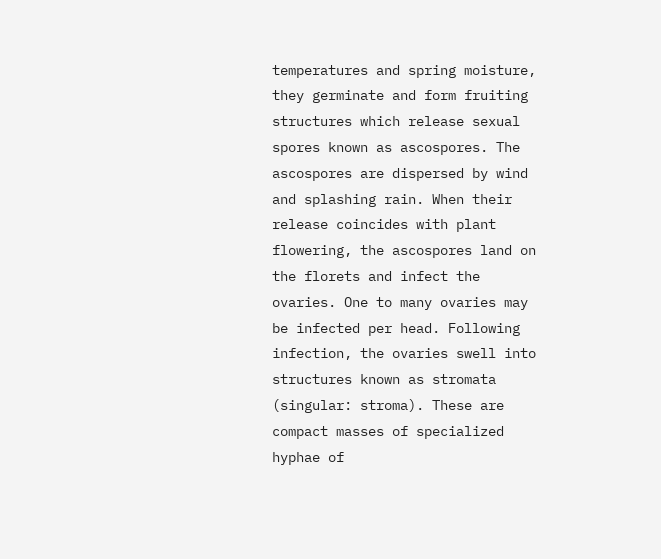temperatures and spring moisture, they germinate and form fruiting structures which release sexual spores known as ascospores. The ascospores are dispersed by wind and splashing rain. When their release coincides with plant flowering, the ascospores land on the florets and infect the ovaries. One to many ovaries may be infected per head. Following infection, the ovaries swell into structures known as stromata (singular: stroma). These are compact masses of specialized hyphae of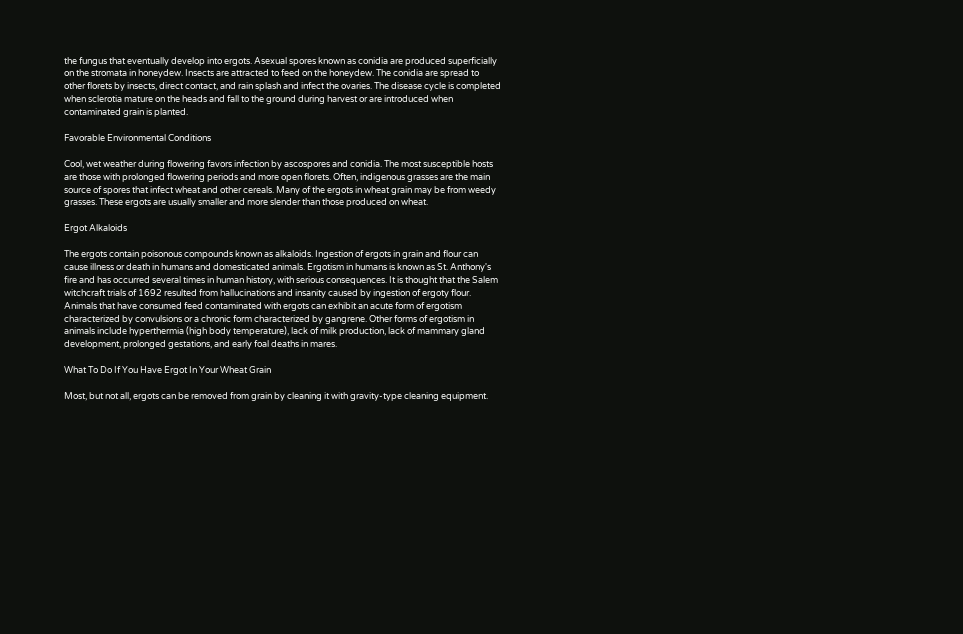the fungus that eventually develop into ergots. Asexual spores known as conidia are produced superficially on the stromata in honeydew. Insects are attracted to feed on the honeydew. The conidia are spread to other florets by insects, direct contact, and rain splash and infect the ovaries. The disease cycle is completed when sclerotia mature on the heads and fall to the ground during harvest or are introduced when contaminated grain is planted.

Favorable Environmental Conditions

Cool, wet weather during flowering favors infection by ascospores and conidia. The most susceptible hosts are those with prolonged flowering periods and more open florets. Often, indigenous grasses are the main source of spores that infect wheat and other cereals. Many of the ergots in wheat grain may be from weedy grasses. These ergots are usually smaller and more slender than those produced on wheat.

Ergot Alkaloids

The ergots contain poisonous compounds known as alkaloids. Ingestion of ergots in grain and flour can cause illness or death in humans and domesticated animals. Ergotism in humans is known as St. Anthony's fire and has occurred several times in human history, with serious consequences. It is thought that the Salem witchcraft trials of 1692 resulted from hallucinations and insanity caused by ingestion of ergoty flour. Animals that have consumed feed contaminated with ergots can exhibit an acute form of ergotism characterized by convulsions or a chronic form characterized by gangrene. Other forms of ergotism in animals include hyperthermia (high body temperature), lack of milk production, lack of mammary gland development, prolonged gestations, and early foal deaths in mares.

What To Do If You Have Ergot In Your Wheat Grain

Most, but not all, ergots can be removed from grain by cleaning it with gravity-type cleaning equipment.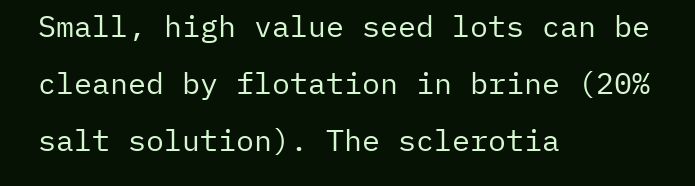Small, high value seed lots can be cleaned by flotation in brine (20% salt solution). The sclerotia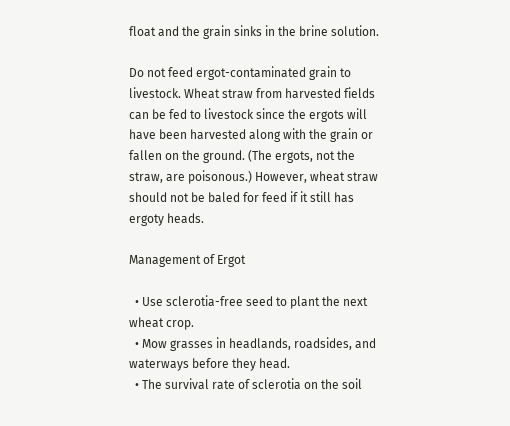float and the grain sinks in the brine solution.

Do not feed ergot-contaminated grain to livestock. Wheat straw from harvested fields can be fed to livestock since the ergots will have been harvested along with the grain or fallen on the ground. (The ergots, not the straw, are poisonous.) However, wheat straw should not be baled for feed if it still has ergoty heads.

Management of Ergot

  • Use sclerotia-free seed to plant the next wheat crop.
  • Mow grasses in headlands, roadsides, and waterways before they head.
  • The survival rate of sclerotia on the soil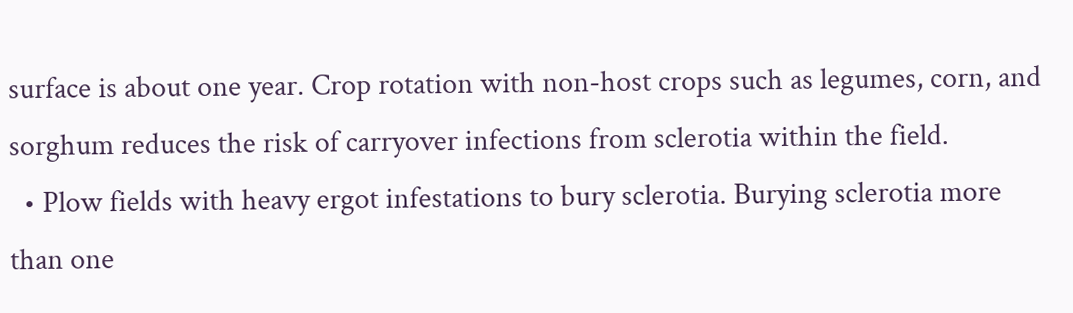surface is about one year. Crop rotation with non-host crops such as legumes, corn, and sorghum reduces the risk of carryover infections from sclerotia within the field.
  • Plow fields with heavy ergot infestations to bury sclerotia. Burying sclerotia more than one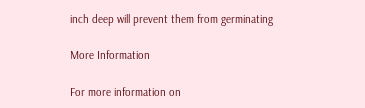inch deep will prevent them from germinating

More Information

For more information on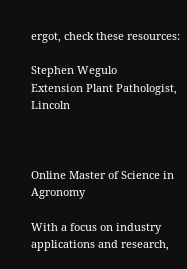ergot, check these resources:

Stephen Wegulo
Extension Plant Pathologist, Lincoln



Online Master of Science in Agronomy

With a focus on industry applications and research,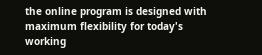the online program is designed with maximum flexibility for today's working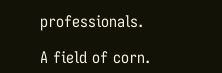professionals.

A field of corn.